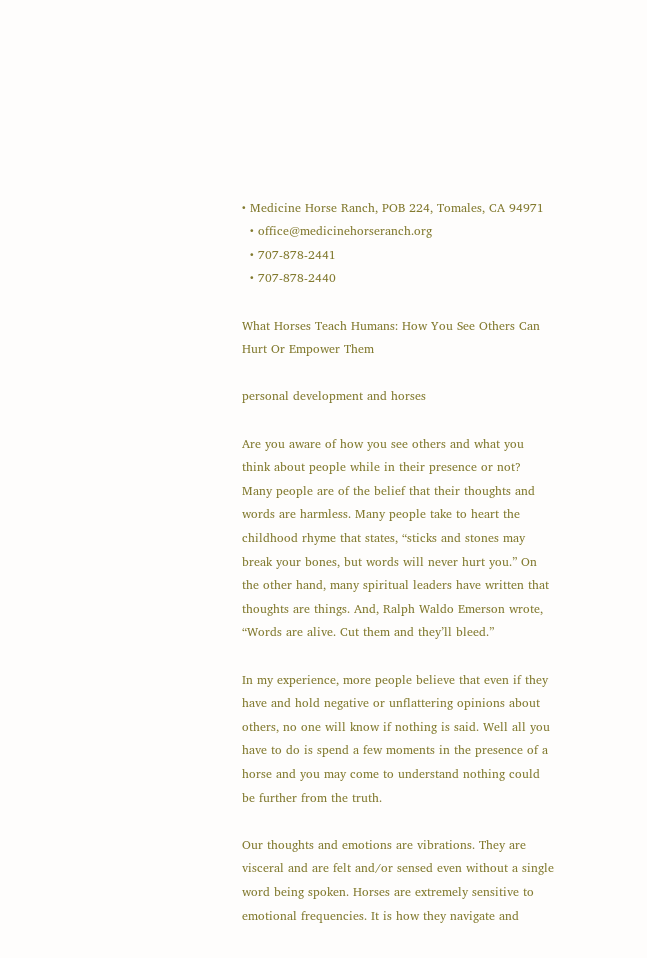• Medicine Horse Ranch, POB 224, Tomales, CA 94971
  • office@medicinehorseranch.org
  • 707-878-2441
  • 707-878-2440

What Horses Teach Humans: How You See Others Can Hurt Or Empower Them

personal development and horses

Are you aware of how you see others and what you think about people while in their presence or not? Many people are of the belief that their thoughts and words are harmless. Many people take to heart the childhood rhyme that states, “sticks and stones may break your bones, but words will never hurt you.” On the other hand, many spiritual leaders have written that thoughts are things. And, Ralph Waldo Emerson wrote, “Words are alive. Cut them and they’ll bleed.”

In my experience, more people believe that even if they have and hold negative or unflattering opinions about others, no one will know if nothing is said. Well all you have to do is spend a few moments in the presence of a horse and you may come to understand nothing could be further from the truth.

Our thoughts and emotions are vibrations. They are visceral and are felt and/or sensed even without a single word being spoken. Horses are extremely sensitive to emotional frequencies. It is how they navigate and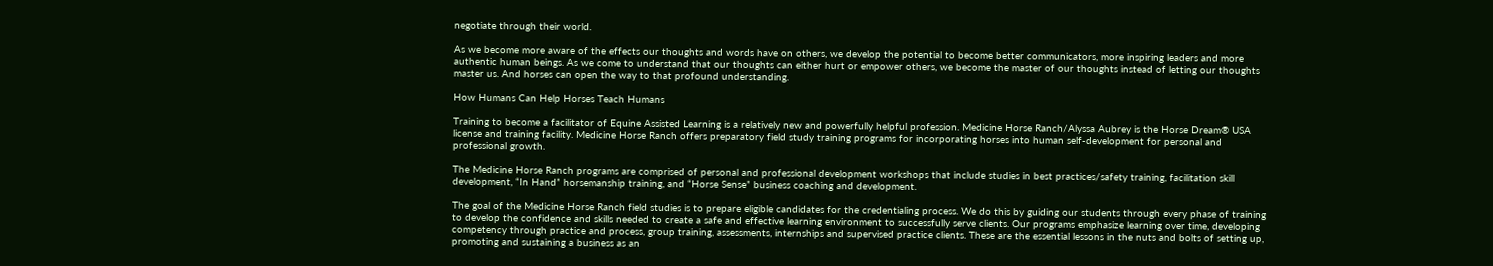negotiate through their world.

As we become more aware of the effects our thoughts and words have on others, we develop the potential to become better communicators, more inspiring leaders and more authentic human beings. As we come to understand that our thoughts can either hurt or empower others, we become the master of our thoughts instead of letting our thoughts master us. And horses can open the way to that profound understanding.

How Humans Can Help Horses Teach Humans

Training to become a facilitator of Equine Assisted Learning is a relatively new and powerfully helpful profession. Medicine Horse Ranch/Alyssa Aubrey is the Horse Dream® USA license and training facility. Medicine Horse Ranch offers preparatory field study training programs for incorporating horses into human self-development for personal and professional growth.

The Medicine Horse Ranch programs are comprised of personal and professional development workshops that include studies in best practices/safety training, facilitation skill development, “In Hand” horsemanship training, and “Horse Sense” business coaching and development.

The goal of the Medicine Horse Ranch field studies is to prepare eligible candidates for the credentialing process. We do this by guiding our students through every phase of training to develop the confidence and skills needed to create a safe and effective learning environment to successfully serve clients. Our programs emphasize learning over time, developing competency through practice and process, group training, assessments, internships and supervised practice clients. These are the essential lessons in the nuts and bolts of setting up, promoting and sustaining a business as an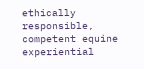ethically responsible, competent equine experiential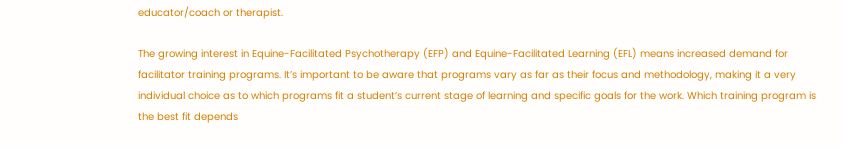educator/coach or therapist.

The growing interest in Equine-Facilitated Psychotherapy (EFP) and Equine-Facilitated Learning (EFL) means increased demand for facilitator training programs. It’s important to be aware that programs vary as far as their focus and methodology, making it a very individual choice as to which programs fit a student’s current stage of learning and specific goals for the work. Which training program is the best fit depends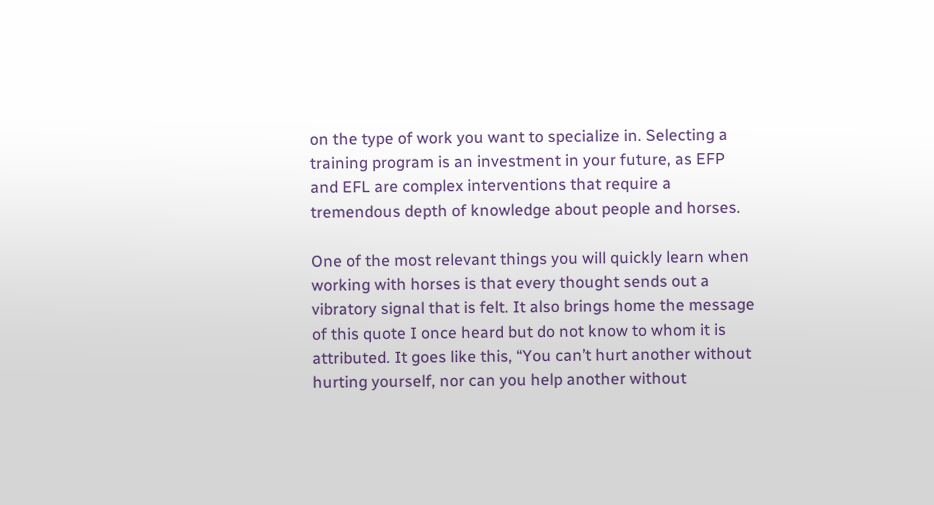on the type of work you want to specialize in. Selecting a training program is an investment in your future, as EFP and EFL are complex interventions that require a tremendous depth of knowledge about people and horses.

One of the most relevant things you will quickly learn when working with horses is that every thought sends out a vibratory signal that is felt. It also brings home the message of this quote I once heard but do not know to whom it is attributed. It goes like this, “You can’t hurt another without hurting yourself, nor can you help another without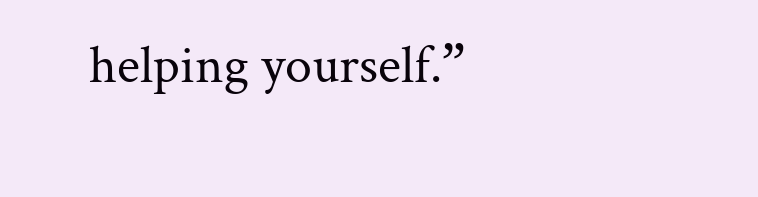helping yourself.”